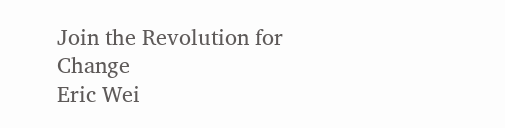Join the Revolution for Change
Eric Wei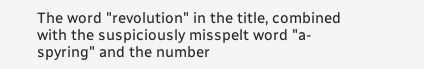The word "revolution" in the title, combined with the suspiciously misspelt word "a-spyring" and the number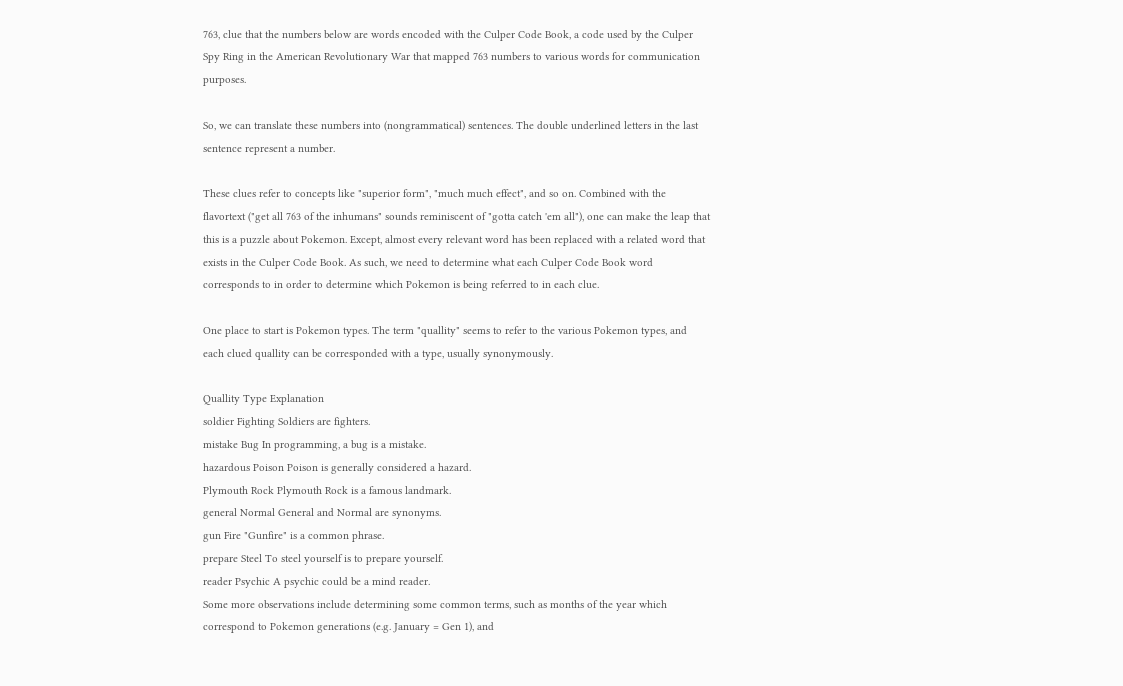763, clue that the numbers below are words encoded with the Culper Code Book, a code used by the Culper Spy Ring in the American Revolutionary War that mapped 763 numbers to various words for communication purposes.

So, we can translate these numbers into (nongrammatical) sentences. The double underlined letters in the last sentence represent a number.

These clues refer to concepts like "superior form", "much much effect", and so on. Combined with the flavortext ("get all 763 of the inhumans" sounds reminiscent of "gotta catch 'em all"), one can make the leap that this is a puzzle about Pokemon. Except, almost every relevant word has been replaced with a related word that exists in the Culper Code Book. As such, we need to determine what each Culper Code Book word corresponds to in order to determine which Pokemon is being referred to in each clue.

One place to start is Pokemon types. The term "quallity" seems to refer to the various Pokemon types, and each clued quallity can be corresponded with a type, usually synonymously.

Quallity Type Explanation
soldier Fighting Soldiers are fighters.
mistake Bug In programming, a bug is a mistake.
hazardous Poison Poison is generally considered a hazard.
Plymouth Rock Plymouth Rock is a famous landmark.
general Normal General and Normal are synonyms.
gun Fire "Gunfire" is a common phrase.
prepare Steel To steel yourself is to prepare yourself.
reader Psychic A psychic could be a mind reader.
Some more observations include determining some common terms, such as months of the year which correspond to Pokemon generations (e.g. January = Gen 1), and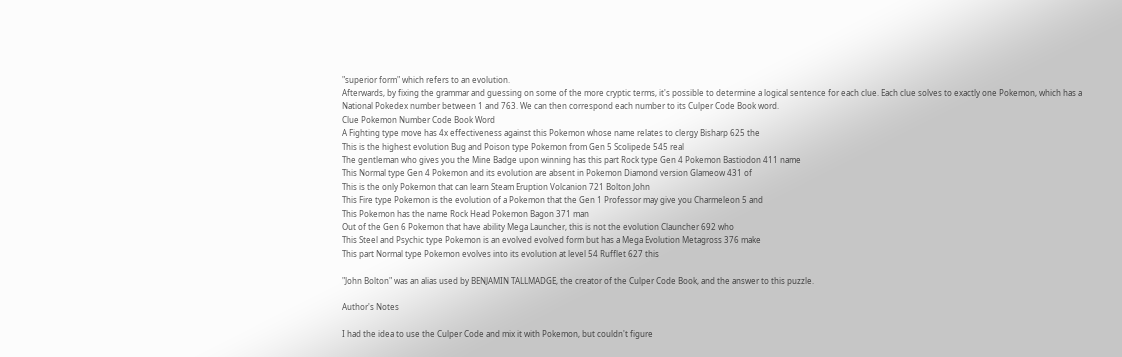"superior form" which refers to an evolution.
Afterwards, by fixing the grammar and guessing on some of the more cryptic terms, it's possible to determine a logical sentence for each clue. Each clue solves to exactly one Pokemon, which has a National Pokedex number between 1 and 763. We can then correspond each number to its Culper Code Book word.
Clue Pokemon Number Code Book Word
A Fighting type move has 4x effectiveness against this Pokemon whose name relates to clergy Bisharp 625 the
This is the highest evolution Bug and Poison type Pokemon from Gen 5 Scolipede 545 real
The gentleman who gives you the Mine Badge upon winning has this part Rock type Gen 4 Pokemon Bastiodon 411 name
This Normal type Gen 4 Pokemon and its evolution are absent in Pokemon Diamond version Glameow 431 of
This is the only Pokemon that can learn Steam Eruption Volcanion 721 Bolton John
This Fire type Pokemon is the evolution of a Pokemon that the Gen 1 Professor may give you Charmeleon 5 and
This Pokemon has the name Rock Head Pokemon Bagon 371 man
Out of the Gen 6 Pokemon that have ability Mega Launcher, this is not the evolution Clauncher 692 who
This Steel and Psychic type Pokemon is an evolved evolved form but has a Mega Evolution Metagross 376 make
This part Normal type Pokemon evolves into its evolution at level 54 Rufflet 627 this

"John Bolton" was an alias used by BENJAMIN TALLMADGE, the creator of the Culper Code Book, and the answer to this puzzle.

Author's Notes

I had the idea to use the Culper Code and mix it with Pokemon, but couldn't figure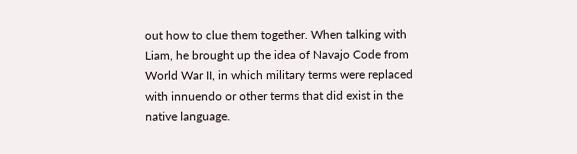out how to clue them together. When talking with Liam, he brought up the idea of Navajo Code from World War II, in which military terms were replaced with innuendo or other terms that did exist in the native language.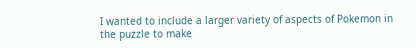I wanted to include a larger variety of aspects of Pokemon in the puzzle to make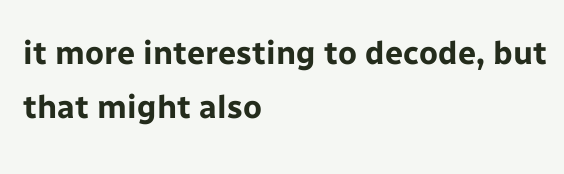it more interesting to decode, but that might also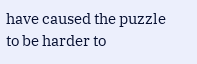have caused the puzzle to be harder to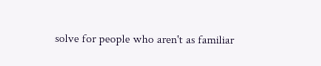solve for people who aren't as familiar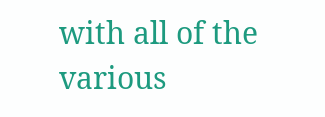with all of the various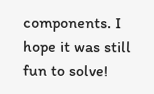components. I hope it was still fun to solve!